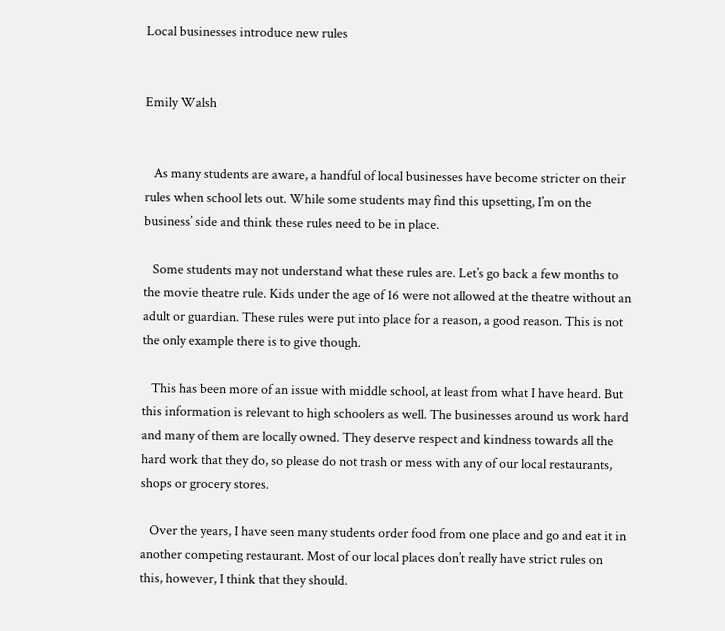Local businesses introduce new rules


Emily Walsh


   As many students are aware, a handful of local businesses have become stricter on their rules when school lets out. While some students may find this upsetting, I’m on the business’ side and think these rules need to be in place.

   Some students may not understand what these rules are. Let’s go back a few months to the movie theatre rule. Kids under the age of 16 were not allowed at the theatre without an adult or guardian. These rules were put into place for a reason, a good reason. This is not the only example there is to give though.

   This has been more of an issue with middle school, at least from what I have heard. But this information is relevant to high schoolers as well. The businesses around us work hard and many of them are locally owned. They deserve respect and kindness towards all the hard work that they do, so please do not trash or mess with any of our local restaurants, shops or grocery stores.

   Over the years, I have seen many students order food from one place and go and eat it in another competing restaurant. Most of our local places don’t really have strict rules on this, however, I think that they should.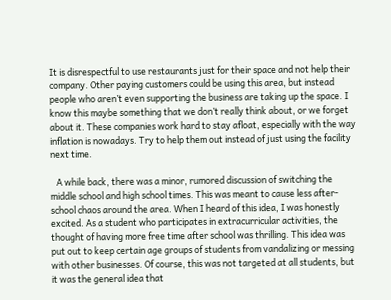It is disrespectful to use restaurants just for their space and not help their company. Other paying customers could be using this area, but instead people who aren’t even supporting the business are taking up the space. I know this maybe something that we don’t really think about, or we forget about it. These companies work hard to stay afloat, especially with the way inflation is nowadays. Try to help them out instead of just using the facility next time.

   A while back, there was a minor, rumored discussion of switching the middle school and high school times. This was meant to cause less after-school chaos around the area. When I heard of this idea, I was honestly excited. As a student who participates in extracurricular activities, the thought of having more free time after school was thrilling. This idea was put out to keep certain age groups of students from vandalizing or messing with other businesses. Of course, this was not targeted at all students, but it was the general idea that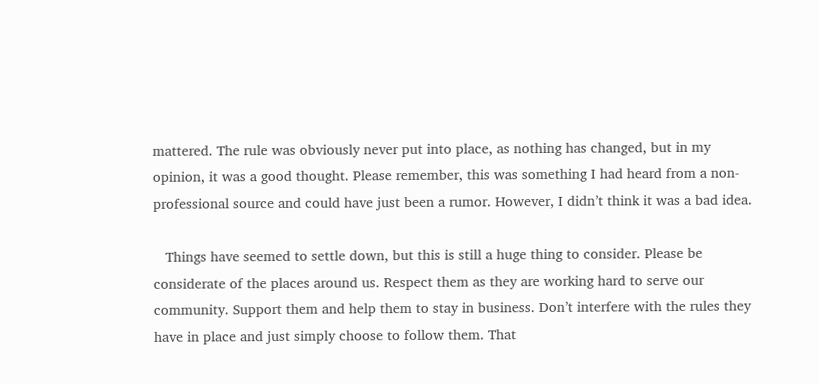mattered. The rule was obviously never put into place, as nothing has changed, but in my opinion, it was a good thought. Please remember, this was something I had heard from a non-professional source and could have just been a rumor. However, I didn’t think it was a bad idea.

   Things have seemed to settle down, but this is still a huge thing to consider. Please be considerate of the places around us. Respect them as they are working hard to serve our community. Support them and help them to stay in business. Don’t interfere with the rules they have in place and just simply choose to follow them. That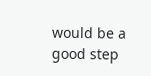would be a good step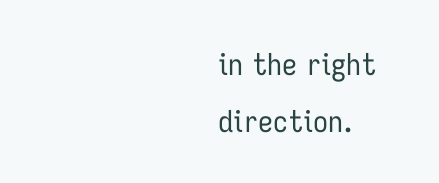in the right direction.